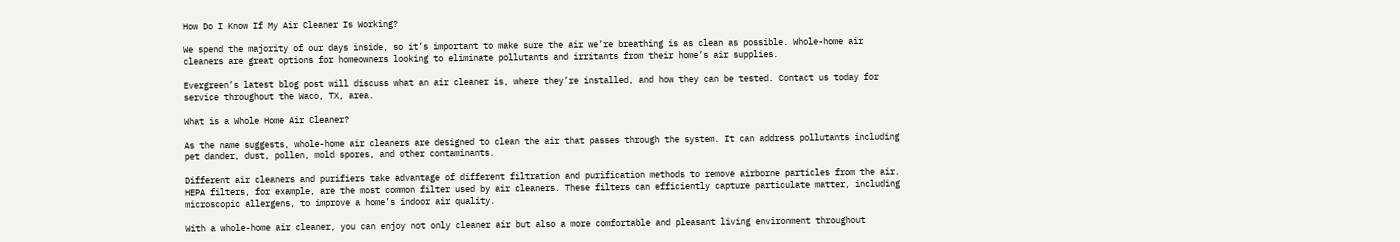How Do I Know If My Air Cleaner Is Working?

We spend the majority of our days inside, so it’s important to make sure the air we’re breathing is as clean as possible. Whole-home air cleaners are great options for homeowners looking to eliminate pollutants and irritants from their home’s air supplies.

Evergreen’s latest blog post will discuss what an air cleaner is, where they’re installed, and how they can be tested. Contact us today for service throughout the Waco, TX, area.

What is a Whole Home Air Cleaner?

As the name suggests, whole-home air cleaners are designed to clean the air that passes through the system. It can address pollutants including pet dander, dust, pollen, mold spores, and other contaminants.

Different air cleaners and purifiers take advantage of different filtration and purification methods to remove airborne particles from the air. HEPA filters, for example, are the most common filter used by air cleaners. These filters can efficiently capture particulate matter, including microscopic allergens, to improve a home’s indoor air quality.

With a whole-home air cleaner, you can enjoy not only cleaner air but also a more comfortable and pleasant living environment throughout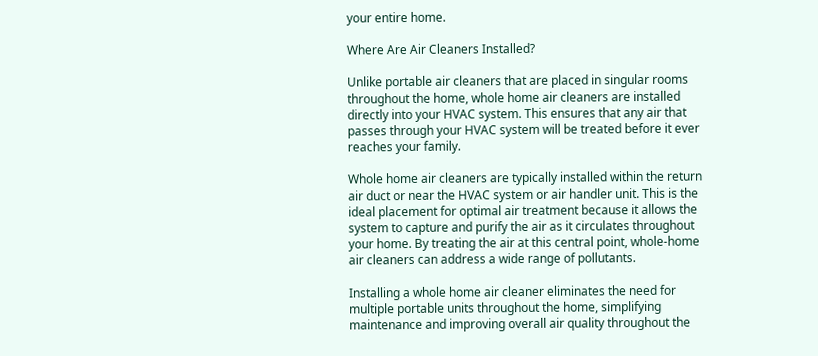your entire home.

Where Are Air Cleaners Installed?

Unlike portable air cleaners that are placed in singular rooms throughout the home, whole home air cleaners are installed directly into your HVAC system. This ensures that any air that passes through your HVAC system will be treated before it ever reaches your family.

Whole home air cleaners are typically installed within the return air duct or near the HVAC system or air handler unit. This is the ideal placement for optimal air treatment because it allows the system to capture and purify the air as it circulates throughout your home. By treating the air at this central point, whole-home air cleaners can address a wide range of pollutants.

Installing a whole home air cleaner eliminates the need for multiple portable units throughout the home, simplifying maintenance and improving overall air quality throughout the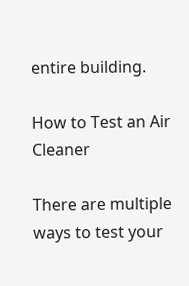entire building.

How to Test an Air Cleaner

There are multiple ways to test your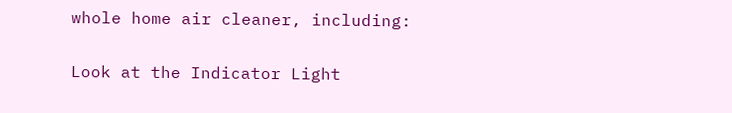whole home air cleaner, including:

Look at the Indicator Light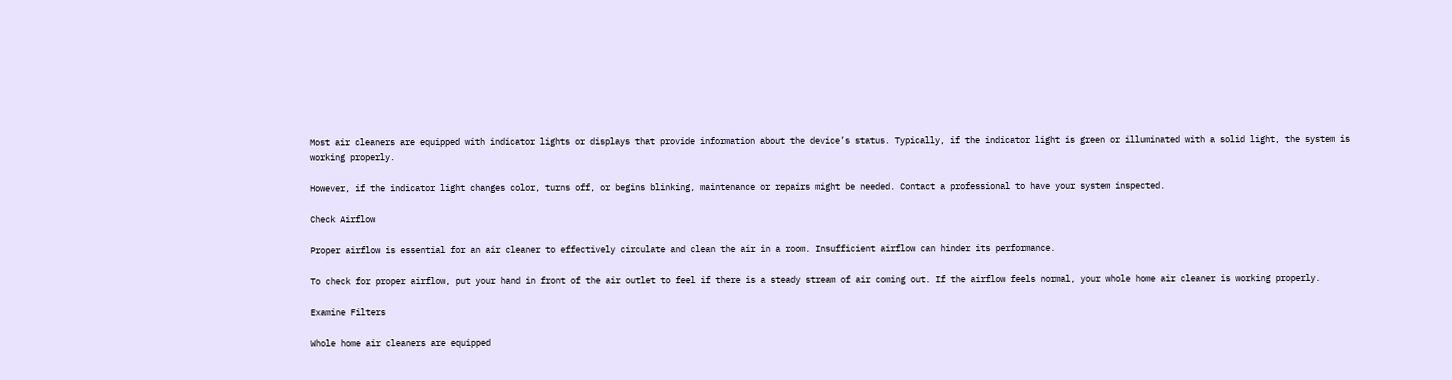Most air cleaners are equipped with indicator lights or displays that provide information about the device’s status. Typically, if the indicator light is green or illuminated with a solid light, the system is working properly.

However, if the indicator light changes color, turns off, or begins blinking, maintenance or repairs might be needed. Contact a professional to have your system inspected.

Check Airflow

Proper airflow is essential for an air cleaner to effectively circulate and clean the air in a room. Insufficient airflow can hinder its performance.

To check for proper airflow, put your hand in front of the air outlet to feel if there is a steady stream of air coming out. If the airflow feels normal, your whole home air cleaner is working properly.

Examine Filters

Whole home air cleaners are equipped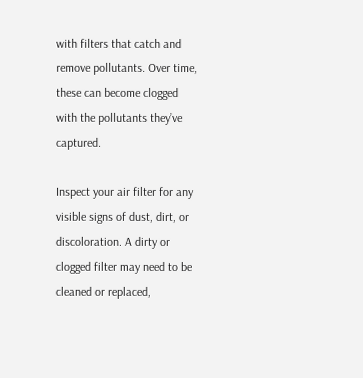with filters that catch and remove pollutants. Over time, these can become clogged with the pollutants they’ve captured.

Inspect your air filter for any visible signs of dust, dirt, or discoloration. A dirty or clogged filter may need to be cleaned or replaced,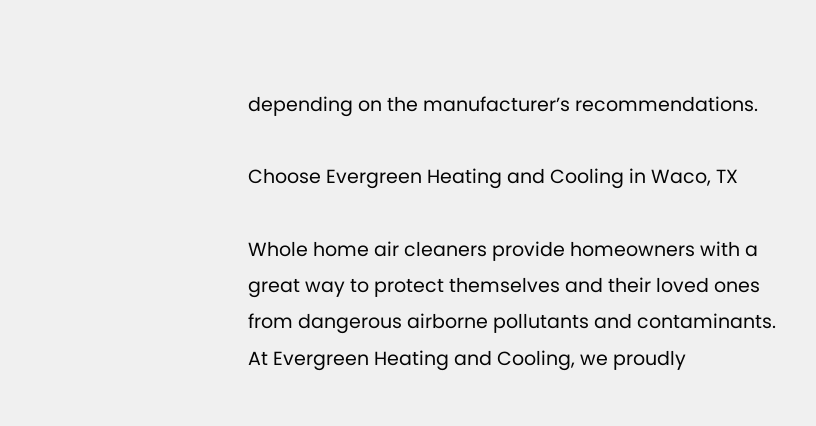depending on the manufacturer’s recommendations.

Choose Evergreen Heating and Cooling in Waco, TX

Whole home air cleaners provide homeowners with a great way to protect themselves and their loved ones from dangerous airborne pollutants and contaminants. At Evergreen Heating and Cooling, we proudly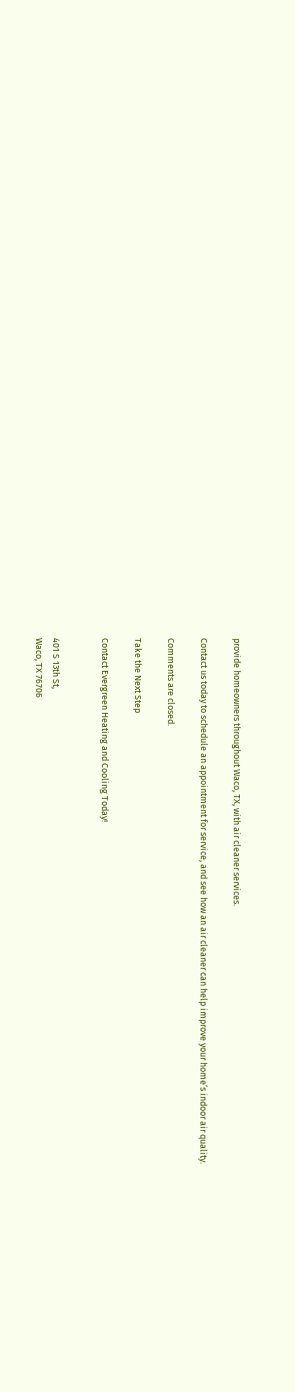provide homeowners throughout Waco, TX, with air cleaner services.

Contact us today to schedule an appointment for service, and see how an air cleaner can help improve your home’s indoor air quality.

Comments are closed.

Take the Next Step

Contact Evergreen Heating and Cooling Today!


401 S 13th St,
Waco, TX 76706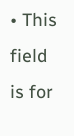• This field is for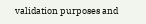validation purposes and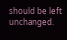should be left unchanged.